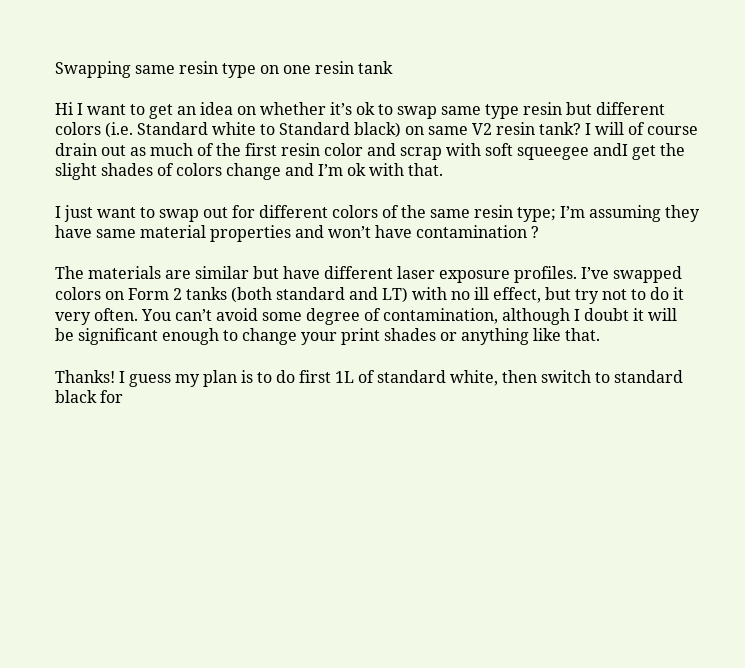Swapping same resin type on one resin tank

Hi I want to get an idea on whether it’s ok to swap same type resin but different colors (i.e. Standard white to Standard black) on same V2 resin tank? I will of course drain out as much of the first resin color and scrap with soft squeegee andI get the slight shades of colors change and I’m ok with that.

I just want to swap out for different colors of the same resin type; I’m assuming they have same material properties and won’t have contamination ?

The materials are similar but have different laser exposure profiles. I’ve swapped colors on Form 2 tanks (both standard and LT) with no ill effect, but try not to do it very often. You can’t avoid some degree of contamination, although I doubt it will be significant enough to change your print shades or anything like that.

Thanks! I guess my plan is to do first 1L of standard white, then switch to standard black for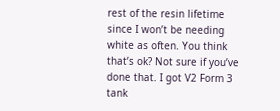rest of the resin lifetime since I won’t be needing white as often. You think that’s ok? Not sure if you’ve done that. I got V2 Form 3 tank